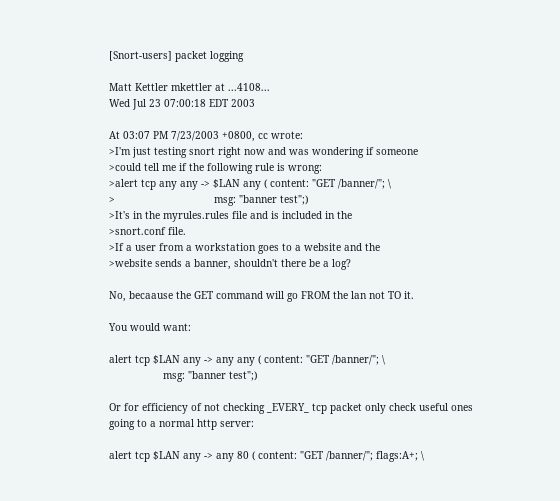[Snort-users] packet logging

Matt Kettler mkettler at ...4108...
Wed Jul 23 07:00:18 EDT 2003

At 03:07 PM 7/23/2003 +0800, cc wrote:
>I'm just testing snort right now and was wondering if someone
>could tell me if the following rule is wrong:
>alert tcp any any -> $LAN any ( content: "GET /banner/"; \
>                                 msg: "banner test";)
>It's in the myrules.rules file and is included in the
>snort.conf file.
>If a user from a workstation goes to a website and the
>website sends a banner, shouldn't there be a log?

No, becaause the GET command will go FROM the lan not TO it.

You would want:

alert tcp $LAN any -> any any ( content: "GET /banner/"; \
                  msg: "banner test";)

Or for efficiency of not checking _EVERY_ tcp packet only check useful ones
going to a normal http server:

alert tcp $LAN any -> any 80 ( content: "GET /banner/"; flags:A+; \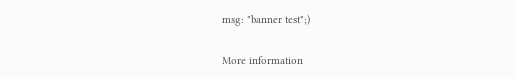msg: "banner test";)

More information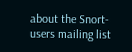about the Snort-users mailing list